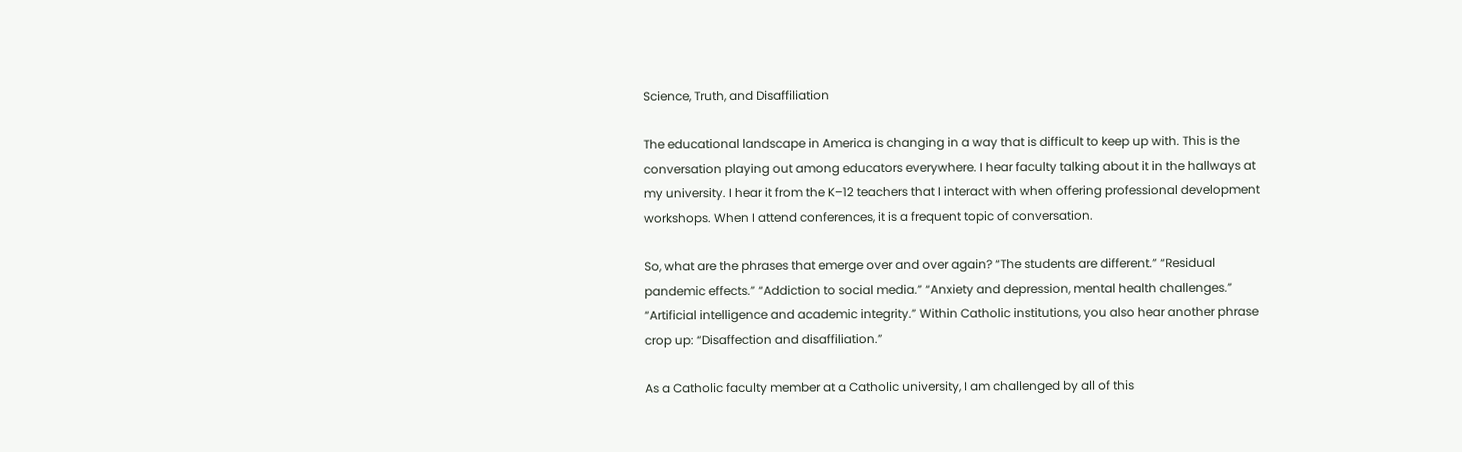Science, Truth, and Disaffiliation

The educational landscape in America is changing in a way that is difficult to keep up with. This is the conversation playing out among educators everywhere. I hear faculty talking about it in the hallways at my university. I hear it from the K–12 teachers that I interact with when offering professional development workshops. When I attend conferences, it is a frequent topic of conversation.

So, what are the phrases that emerge over and over again? “The students are different.” “Residual pandemic effects.” “Addiction to social media.” “Anxiety and depression, mental health challenges.” “Artificial intelligence and academic integrity.” Within Catholic institutions, you also hear another phrase crop up: “Disaffection and disaffiliation.”

As a Catholic faculty member at a Catholic university, I am challenged by all of this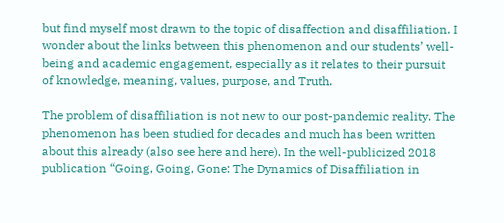but find myself most drawn to the topic of disaffection and disaffiliation. I wonder about the links between this phenomenon and our students’ well-being and academic engagement, especially as it relates to their pursuit of knowledge, meaning, values, purpose, and Truth.

The problem of disaffiliation is not new to our post-pandemic reality. The phenomenon has been studied for decades and much has been written about this already (also see here and here). In the well-publicized 2018 publication “Going, Going, Gone: The Dynamics of Disaffiliation in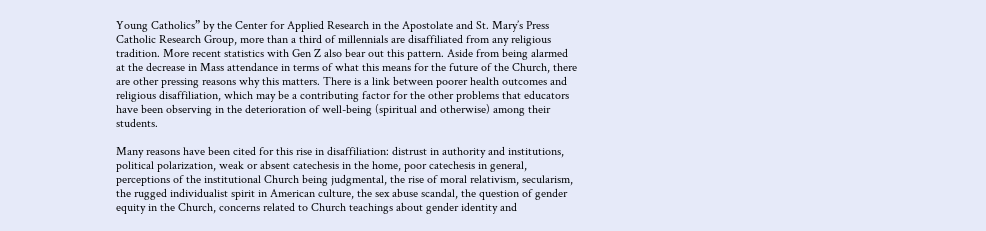Young Catholics” by the Center for Applied Research in the Apostolate and St. Mary’s Press Catholic Research Group, more than a third of millennials are disaffiliated from any religious tradition. More recent statistics with Gen Z also bear out this pattern. Aside from being alarmed at the decrease in Mass attendance in terms of what this means for the future of the Church, there are other pressing reasons why this matters. There is a link between poorer health outcomes and religious disaffiliation, which may be a contributing factor for the other problems that educators have been observing in the deterioration of well-being (spiritual and otherwise) among their students.

Many reasons have been cited for this rise in disaffiliation: distrust in authority and institutions, political polarization, weak or absent catechesis in the home, poor catechesis in general, perceptions of the institutional Church being judgmental, the rise of moral relativism, secularism, the rugged individualist spirit in American culture, the sex abuse scandal, the question of gender equity in the Church, concerns related to Church teachings about gender identity and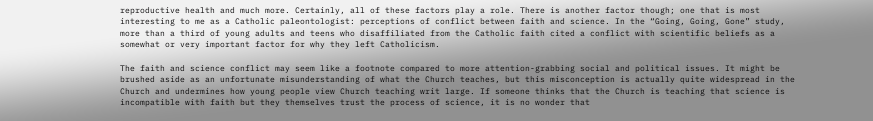reproductive health and much more. Certainly, all of these factors play a role. There is another factor though; one that is most interesting to me as a Catholic paleontologist: perceptions of conflict between faith and science. In the “Going, Going, Gone” study, more than a third of young adults and teens who disaffiliated from the Catholic faith cited a conflict with scientific beliefs as a somewhat or very important factor for why they left Catholicism.

The faith and science conflict may seem like a footnote compared to more attention-grabbing social and political issues. It might be brushed aside as an unfortunate misunderstanding of what the Church teaches, but this misconception is actually quite widespread in the Church and undermines how young people view Church teaching writ large. If someone thinks that the Church is teaching that science is incompatible with faith but they themselves trust the process of science, it is no wonder that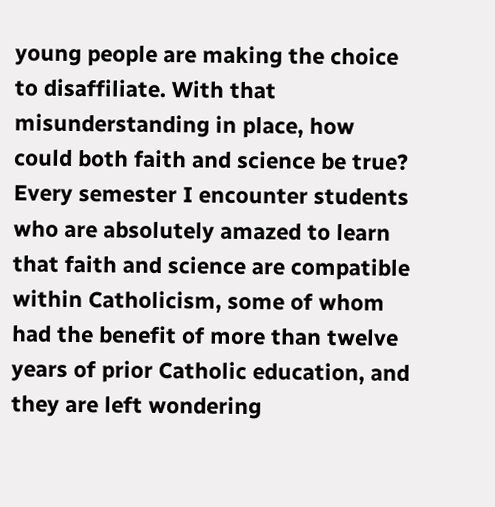young people are making the choice to disaffiliate. With that misunderstanding in place, how could both faith and science be true? Every semester I encounter students who are absolutely amazed to learn that faith and science are compatible within Catholicism, some of whom had the benefit of more than twelve years of prior Catholic education, and they are left wondering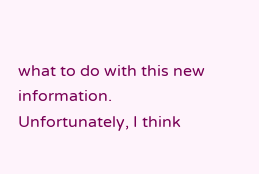what to do with this new information. Unfortunately, I think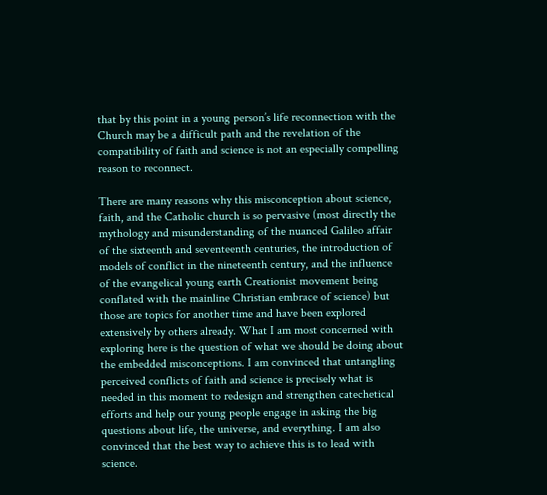that by this point in a young person’s life reconnection with the Church may be a difficult path and the revelation of the compatibility of faith and science is not an especially compelling reason to reconnect.

There are many reasons why this misconception about science, faith, and the Catholic church is so pervasive (most directly the mythology and misunderstanding of the nuanced Galileo affair of the sixteenth and seventeenth centuries, the introduction of models of conflict in the nineteenth century, and the influence of the evangelical young earth Creationist movement being conflated with the mainline Christian embrace of science) but those are topics for another time and have been explored extensively by others already. What I am most concerned with exploring here is the question of what we should be doing about the embedded misconceptions. I am convinced that untangling perceived conflicts of faith and science is precisely what is needed in this moment to redesign and strengthen catechetical efforts and help our young people engage in asking the big questions about life, the universe, and everything. I am also convinced that the best way to achieve this is to lead with science.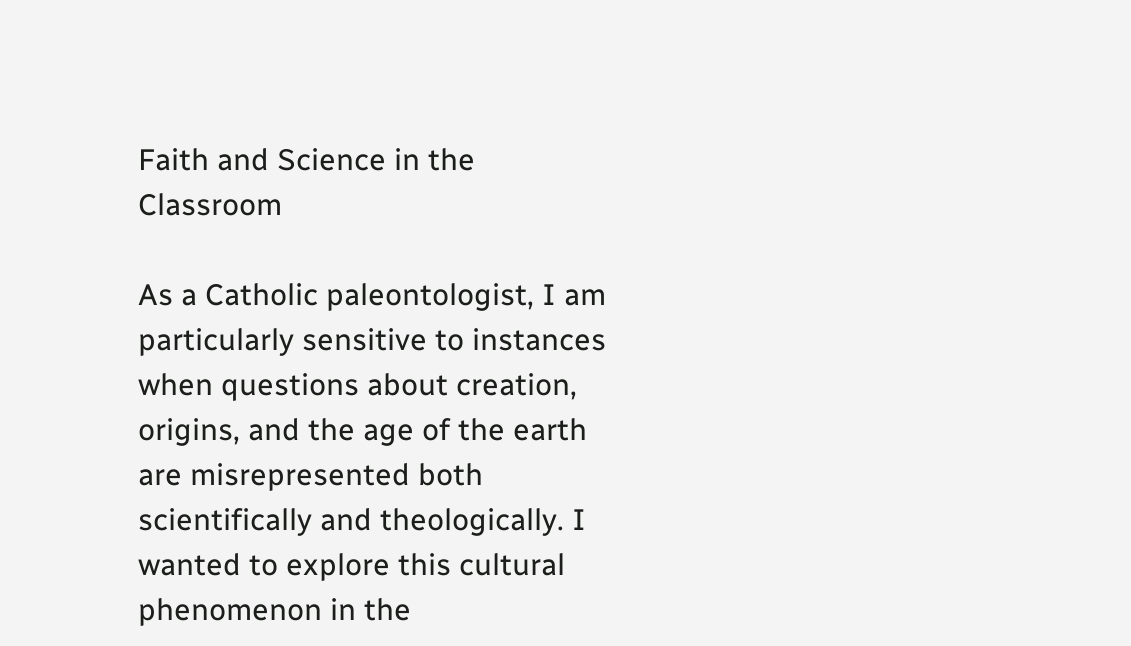Faith and Science in the Classroom

As a Catholic paleontologist, I am particularly sensitive to instances when questions about creation, origins, and the age of the earth are misrepresented both scientifically and theologically. I wanted to explore this cultural phenomenon in the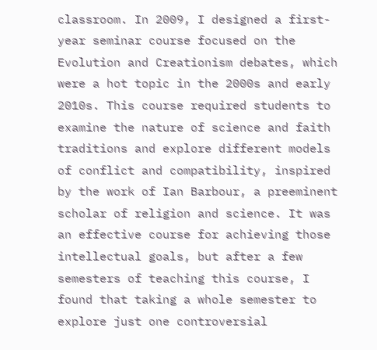classroom. In 2009, I designed a first-year seminar course focused on the Evolution and Creationism debates, which were a hot topic in the 2000s and early 2010s. This course required students to examine the nature of science and faith traditions and explore different models of conflict and compatibility, inspired by the work of Ian Barbour, a preeminent scholar of religion and science. It was an effective course for achieving those intellectual goals, but after a few semesters of teaching this course, I found that taking a whole semester to explore just one controversial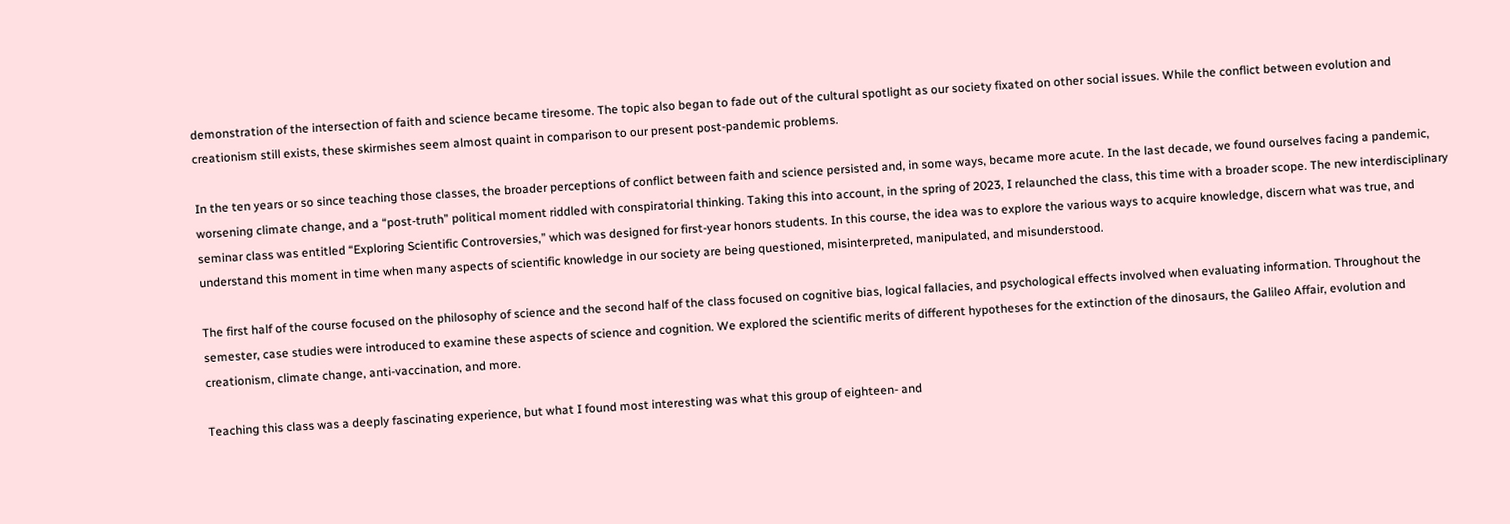demonstration of the intersection of faith and science became tiresome. The topic also began to fade out of the cultural spotlight as our society fixated on other social issues. While the conflict between evolution and creationism still exists, these skirmishes seem almost quaint in comparison to our present post-pandemic problems.

In the ten years or so since teaching those classes, the broader perceptions of conflict between faith and science persisted and, in some ways, became more acute. In the last decade, we found ourselves facing a pandemic, worsening climate change, and a “post-truth” political moment riddled with conspiratorial thinking. Taking this into account, in the spring of 2023, I relaunched the class, this time with a broader scope. The new interdisciplinary seminar class was entitled “Exploring Scientific Controversies,” which was designed for first-year honors students. In this course, the idea was to explore the various ways to acquire knowledge, discern what was true, and understand this moment in time when many aspects of scientific knowledge in our society are being questioned, misinterpreted, manipulated, and misunderstood.

The first half of the course focused on the philosophy of science and the second half of the class focused on cognitive bias, logical fallacies, and psychological effects involved when evaluating information. Throughout the semester, case studies were introduced to examine these aspects of science and cognition. We explored the scientific merits of different hypotheses for the extinction of the dinosaurs, the Galileo Affair, evolution and creationism, climate change, anti-vaccination, and more.

Teaching this class was a deeply fascinating experience, but what I found most interesting was what this group of eighteen- and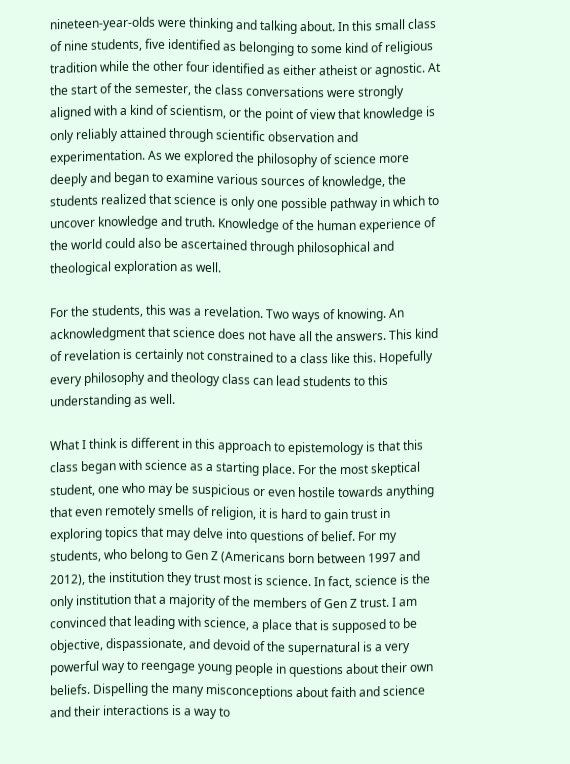nineteen-year-olds were thinking and talking about. In this small class of nine students, five identified as belonging to some kind of religious tradition while the other four identified as either atheist or agnostic. At the start of the semester, the class conversations were strongly aligned with a kind of scientism, or the point of view that knowledge is only reliably attained through scientific observation and experimentation. As we explored the philosophy of science more deeply and began to examine various sources of knowledge, the students realized that science is only one possible pathway in which to uncover knowledge and truth. Knowledge of the human experience of the world could also be ascertained through philosophical and theological exploration as well.

For the students, this was a revelation. Two ways of knowing. An acknowledgment that science does not have all the answers. This kind of revelation is certainly not constrained to a class like this. Hopefully every philosophy and theology class can lead students to this understanding as well.

What I think is different in this approach to epistemology is that this class began with science as a starting place. For the most skeptical student, one who may be suspicious or even hostile towards anything that even remotely smells of religion, it is hard to gain trust in exploring topics that may delve into questions of belief. For my students, who belong to Gen Z (Americans born between 1997 and 2012), the institution they trust most is science. In fact, science is the only institution that a majority of the members of Gen Z trust. I am convinced that leading with science, a place that is supposed to be objective, dispassionate, and devoid of the supernatural is a very powerful way to reengage young people in questions about their own beliefs. Dispelling the many misconceptions about faith and science and their interactions is a way to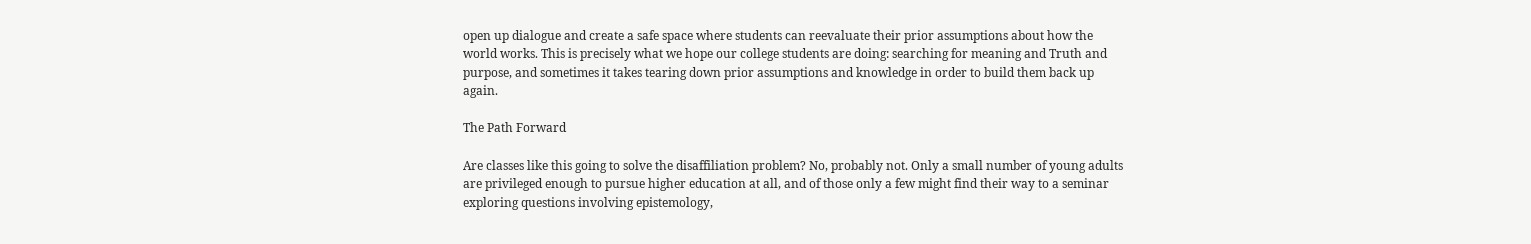open up dialogue and create a safe space where students can reevaluate their prior assumptions about how the world works. This is precisely what we hope our college students are doing: searching for meaning and Truth and purpose, and sometimes it takes tearing down prior assumptions and knowledge in order to build them back up again.

The Path Forward

Are classes like this going to solve the disaffiliation problem? No, probably not. Only a small number of young adults are privileged enough to pursue higher education at all, and of those only a few might find their way to a seminar exploring questions involving epistemology,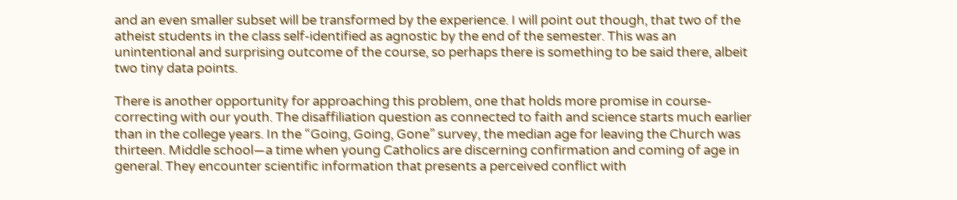and an even smaller subset will be transformed by the experience. I will point out though, that two of the atheist students in the class self-identified as agnostic by the end of the semester. This was an unintentional and surprising outcome of the course, so perhaps there is something to be said there, albeit two tiny data points.

There is another opportunity for approaching this problem, one that holds more promise in course-correcting with our youth. The disaffiliation question as connected to faith and science starts much earlier than in the college years. In the “Going, Going, Gone” survey, the median age for leaving the Church was thirteen. Middle school—a time when young Catholics are discerning confirmation and coming of age in general. They encounter scientific information that presents a perceived conflict with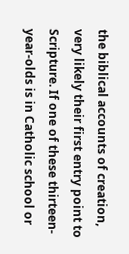the biblical accounts of creation, very likely their first entry point to Scripture. If one of these thirteen-year-olds is in Catholic school or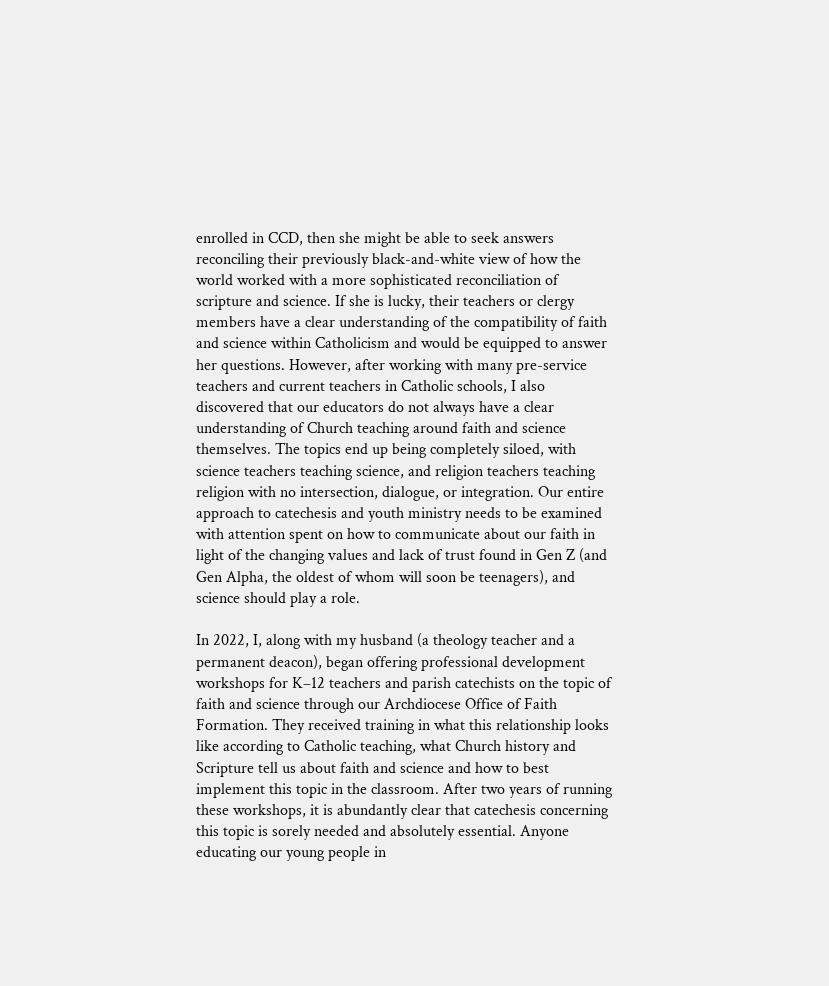enrolled in CCD, then she might be able to seek answers reconciling their previously black-and-white view of how the world worked with a more sophisticated reconciliation of scripture and science. If she is lucky, their teachers or clergy members have a clear understanding of the compatibility of faith and science within Catholicism and would be equipped to answer her questions. However, after working with many pre-service teachers and current teachers in Catholic schools, I also discovered that our educators do not always have a clear understanding of Church teaching around faith and science themselves. The topics end up being completely siloed, with science teachers teaching science, and religion teachers teaching religion with no intersection, dialogue, or integration. Our entire approach to catechesis and youth ministry needs to be examined with attention spent on how to communicate about our faith in light of the changing values and lack of trust found in Gen Z (and Gen Alpha, the oldest of whom will soon be teenagers), and science should play a role.

In 2022, I, along with my husband (a theology teacher and a permanent deacon), began offering professional development workshops for K–12 teachers and parish catechists on the topic of faith and science through our Archdiocese Office of Faith Formation. They received training in what this relationship looks like according to Catholic teaching, what Church history and Scripture tell us about faith and science and how to best implement this topic in the classroom. After two years of running these workshops, it is abundantly clear that catechesis concerning this topic is sorely needed and absolutely essential. Anyone educating our young people in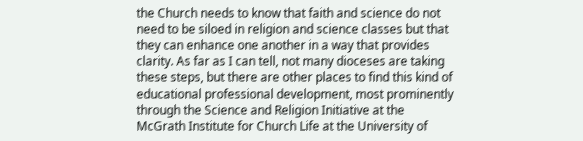the Church needs to know that faith and science do not need to be siloed in religion and science classes but that they can enhance one another in a way that provides clarity. As far as I can tell, not many dioceses are taking these steps, but there are other places to find this kind of educational professional development, most prominently through the Science and Religion Initiative at the McGrath Institute for Church Life at the University of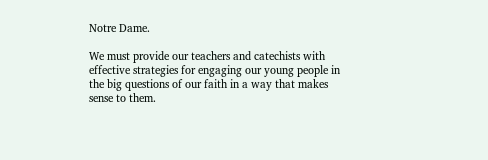Notre Dame.

We must provide our teachers and catechists with effective strategies for engaging our young people in the big questions of our faith in a way that makes sense to them.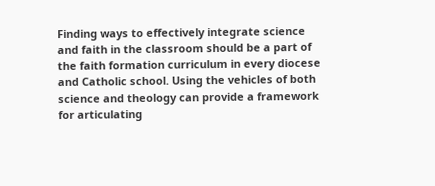Finding ways to effectively integrate science and faith in the classroom should be a part of the faith formation curriculum in every diocese and Catholic school. Using the vehicles of both science and theology can provide a framework for articulating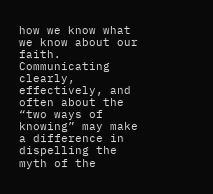how we know what we know about our faith. Communicating clearly, effectively, and often about the “two ways of knowing” may make a difference in dispelling the myth of the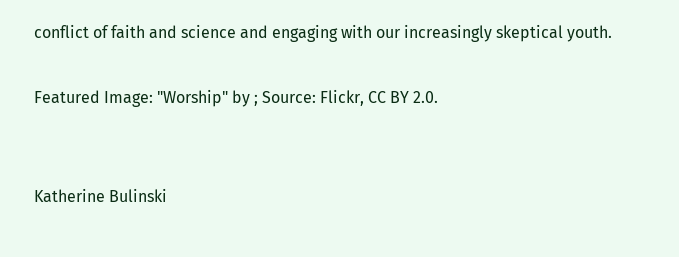conflict of faith and science and engaging with our increasingly skeptical youth.

Featured Image: "Worship" by ; Source: Flickr, CC BY 2.0.


Katherine Bulinski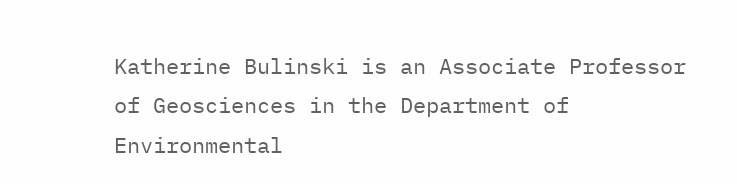Katherine Bulinski is an Associate Professor of Geosciences in the Department of Environmental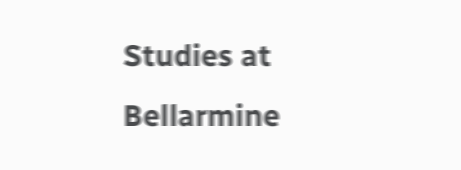Studies at Bellarmine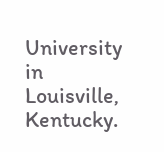University in Louisville, Kentucky.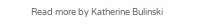Read more by Katherine Bulinski